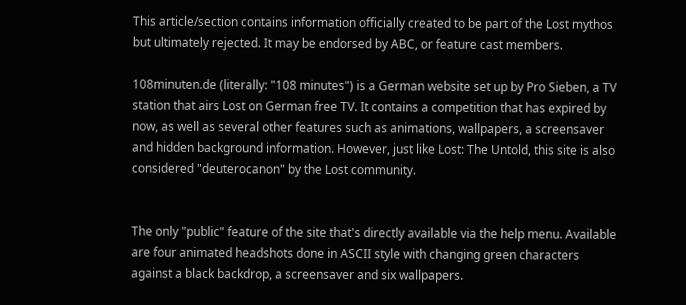This article/section contains information officially created to be part of the Lost mythos
but ultimately rejected. It may be endorsed by ABC, or feature cast members.

108minuten.de (literally: "108 minutes") is a German website set up by Pro Sieben, a TV station that airs Lost on German free TV. It contains a competition that has expired by now, as well as several other features such as animations, wallpapers, a screensaver and hidden background information. However, just like Lost: The Untold, this site is also considered "deuterocanon" by the Lost community.


The only "public" feature of the site that's directly available via the help menu. Available are four animated headshots done in ASCII style with changing green characters against a black backdrop, a screensaver and six wallpapers.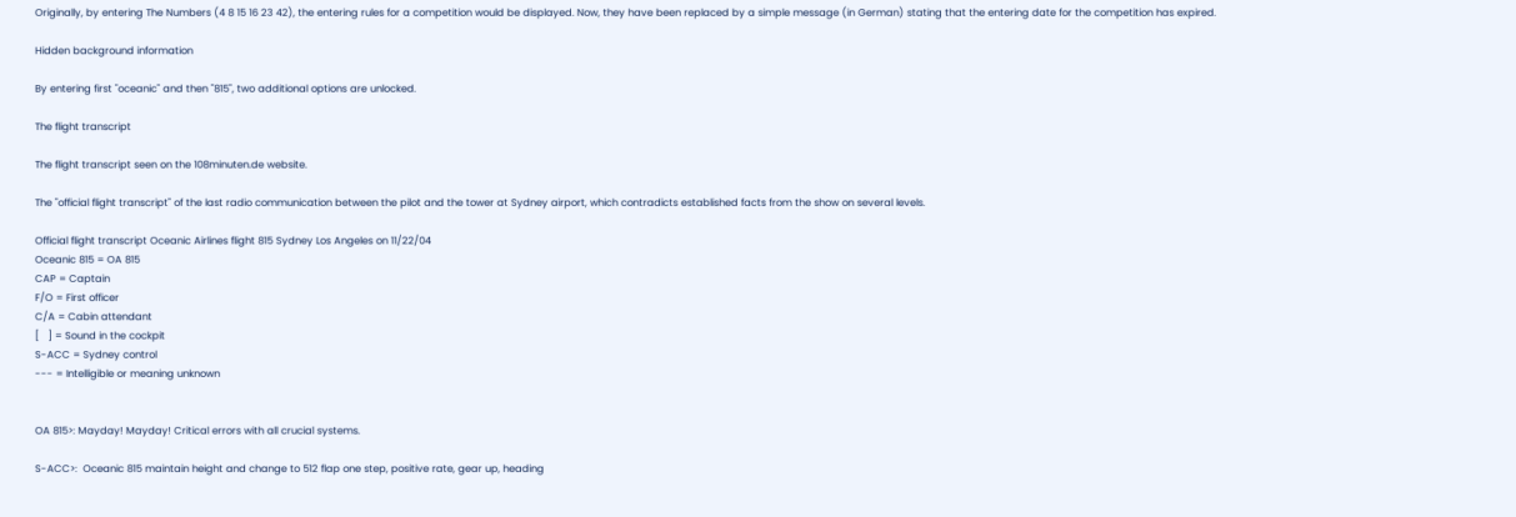Originally, by entering The Numbers (4 8 15 16 23 42), the entering rules for a competition would be displayed. Now, they have been replaced by a simple message (in German) stating that the entering date for the competition has expired.

Hidden background information

By entering first "oceanic" and then "815", two additional options are unlocked.

The flight transcript

The flight transcript seen on the 108minuten.de website.

The "official flight transcript" of the last radio communication between the pilot and the tower at Sydney airport, which contradicts established facts from the show on several levels.

Official flight transcript Oceanic Airlines flight 815 Sydney Los Angeles on 11/22/04
Oceanic 815 = OA 815
CAP = Captain
F/O = First officer
C/A = Cabin attendant
[   ] = Sound in the cockpit
S-ACC = Sydney control
--- = Intelligible or meaning unknown


OA 815>: Mayday! Mayday! Critical errors with all crucial systems.

S-ACC>:  Oceanic 815 maintain height and change to 512 flap one step, positive rate, gear up, heading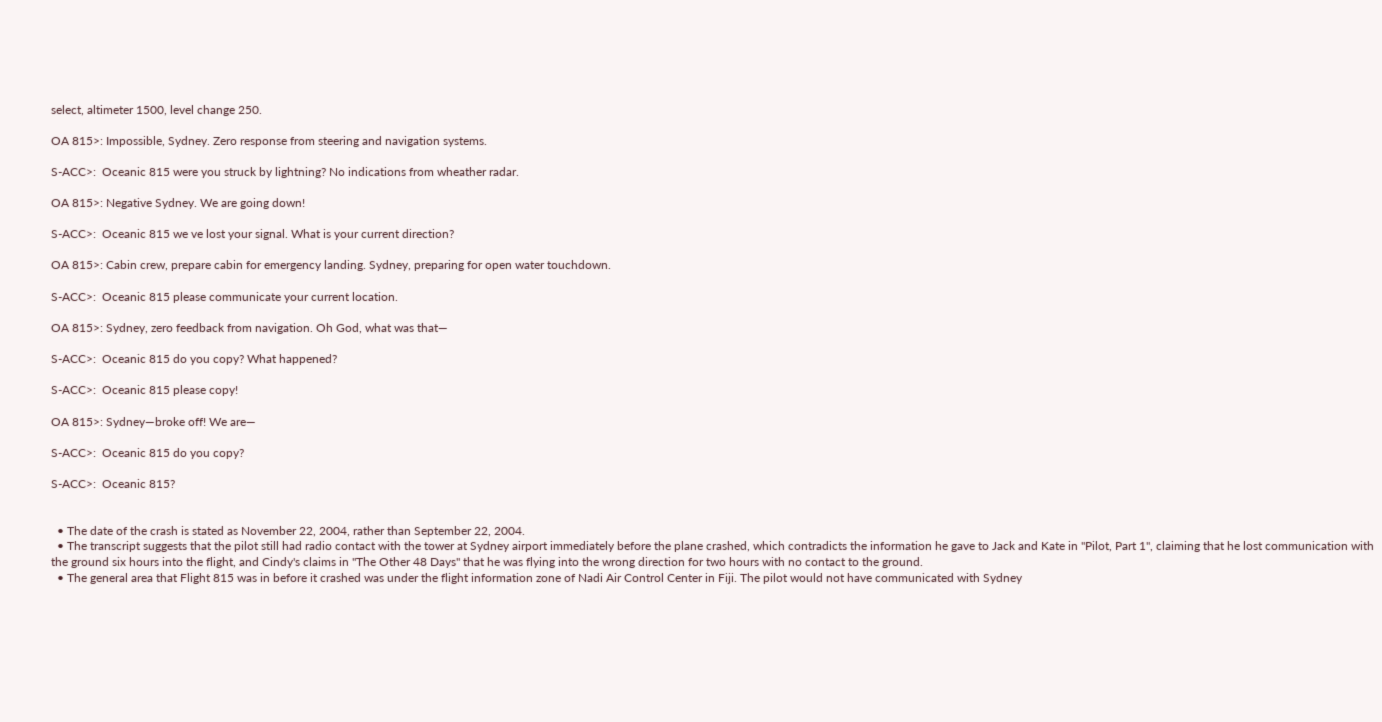select, altimeter 1500, level change 250.

OA 815>: Impossible, Sydney. Zero response from steering and navigation systems.

S-ACC>:  Oceanic 815 were you struck by lightning? No indications from wheather radar.

OA 815>: Negative Sydney. We are going down!

S-ACC>:  Oceanic 815 we ve lost your signal. What is your current direction?

OA 815>: Cabin crew, prepare cabin for emergency landing. Sydney, preparing for open water touchdown.

S-ACC>:  Oceanic 815 please communicate your current location.

OA 815>: Sydney, zero feedback from navigation. Oh God, what was that—

S-ACC>:  Oceanic 815 do you copy? What happened?

S-ACC>:  Oceanic 815 please copy!

OA 815>: Sydney—broke off! We are—

S-ACC>:  Oceanic 815 do you copy?

S-ACC>:  Oceanic 815?


  • The date of the crash is stated as November 22, 2004, rather than September 22, 2004.
  • The transcript suggests that the pilot still had radio contact with the tower at Sydney airport immediately before the plane crashed, which contradicts the information he gave to Jack and Kate in "Pilot, Part 1", claiming that he lost communication with the ground six hours into the flight, and Cindy's claims in "The Other 48 Days" that he was flying into the wrong direction for two hours with no contact to the ground.
  • The general area that Flight 815 was in before it crashed was under the flight information zone of Nadi Air Control Center in Fiji. The pilot would not have communicated with Sydney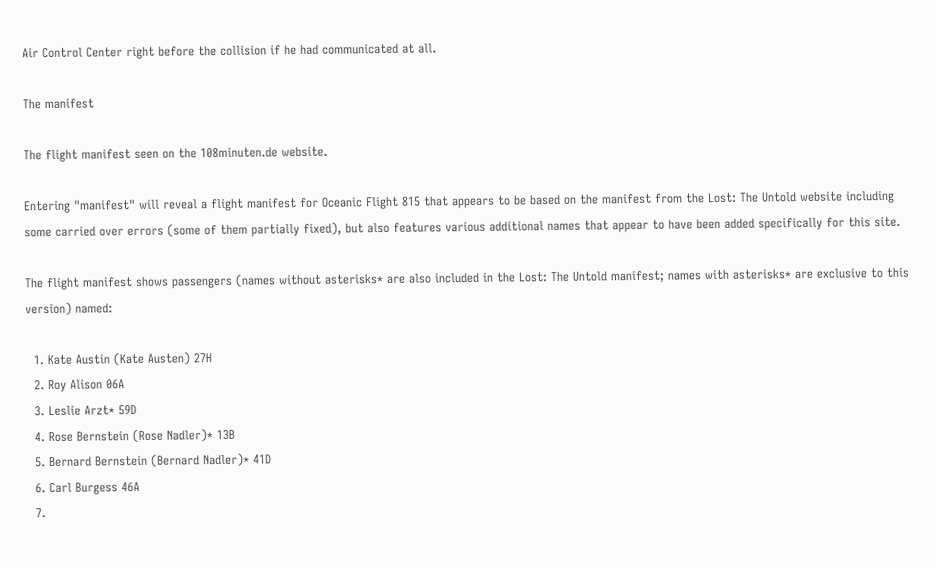Air Control Center right before the collision if he had communicated at all.

The manifest

The flight manifest seen on the 108minuten.de website.

Entering "manifest" will reveal a flight manifest for Oceanic Flight 815 that appears to be based on the manifest from the Lost: The Untold website including some carried over errors (some of them partially fixed), but also features various additional names that appear to have been added specifically for this site.

The flight manifest shows passengers (names without asterisks* are also included in the Lost: The Untold manifest; names with asterisks* are exclusive to this version) named:

  1. Kate Austin (Kate Austen) 27H
  2. Roy Alison 06A
  3. Leslie Arzt* 59D
  4. Rose Bernstein (Rose Nadler)* 13B
  5. Bernard Bernstein (Bernard Nadler)* 41D
  6. Carl Burgess 46A
  7.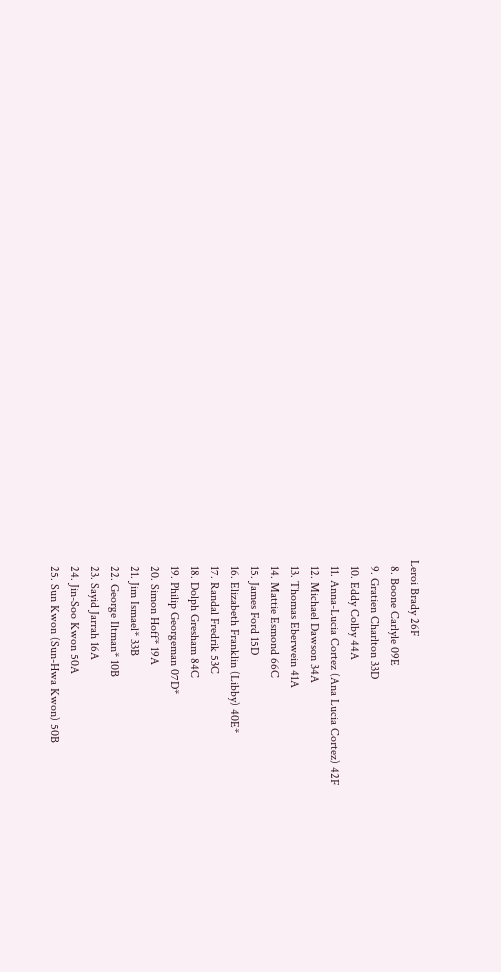Leroi Brady 26F
  8. Boone Carlyle 09E
  9. Gratien Charlton 33D
  10. Eddy Colby 44A
  11. Anna-Lucia Cortez (Ana Lucia Cortez) 42F
  12. Michael Dawson 34A
  13. Thomas Eberwein 41A
  14. Mattie Esmond 66C
  15. James Ford 15D
  16. Elizabeth Franklin (Libby) 40E*
  17. Randal Fredrik 53C
  18. Dolph Gresham 84C
  19. Philip Georgeman 07D*
  20. Simon Hoff* 19A
  21. Jim Ismael* 33B
  22. George Iltman* 10B
  23. Sayid Jarrah 16A
  24. Jin-Soo Kwon 50A
  25. Sun Kwon (Sun-Hwa Kwon) 50B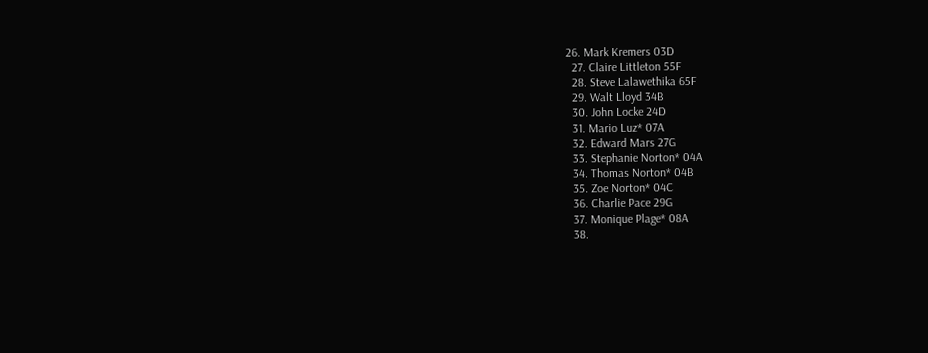26. Mark Kremers 03D
  27. Claire Littleton 55F
  28. Steve Lalawethika 65F
  29. Walt Lloyd 34B
  30. John Locke 24D
  31. Mario Luz* 07A
  32. Edward Mars 27G
  33. Stephanie Norton* 04A
  34. Thomas Norton* 04B
  35. Zoe Norton* 04C
  36. Charlie Pace 29G
  37. Monique Plage* 08A
  38.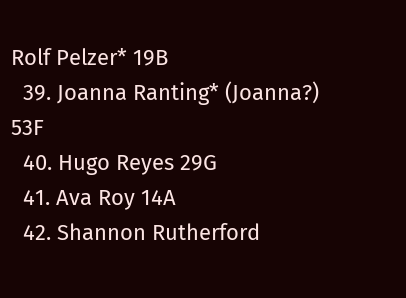Rolf Pelzer* 19B
  39. Joanna Ranting* (Joanna?) 53F
  40. Hugo Reyes 29G
  41. Ava Roy 14A
  42. Shannon Rutherford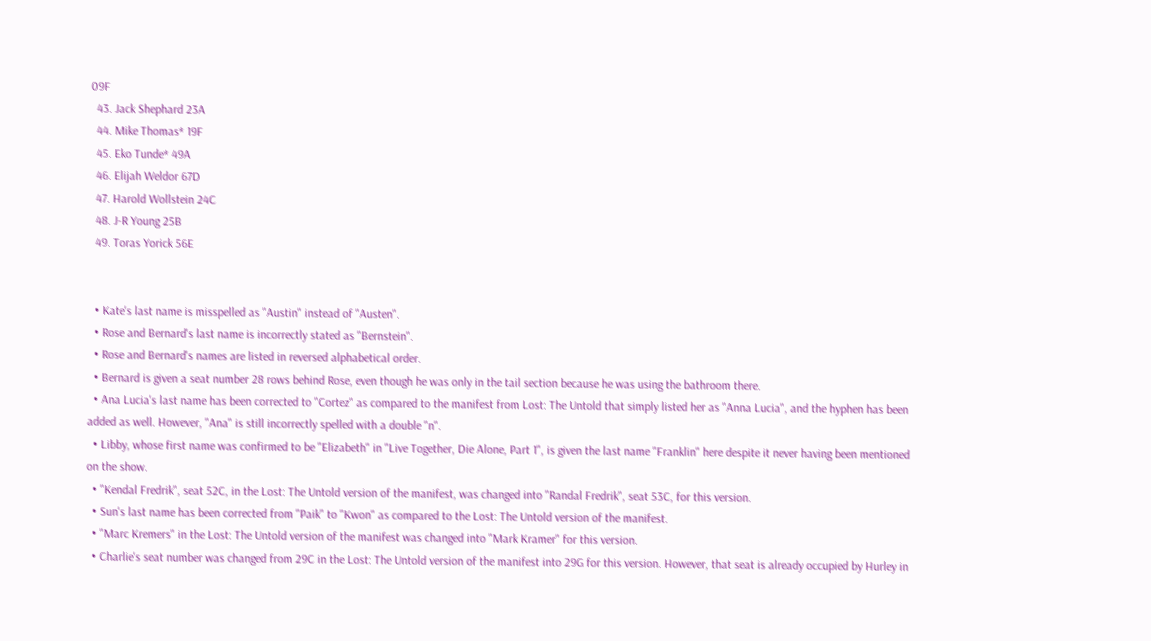09F
  43. Jack Shephard 23A
  44. Mike Thomas* 19F
  45. Eko Tunde* 49A
  46. Elijah Weldor 67D
  47. Harold Wollstein 24C
  48. J-R Young 25B
  49. Toras Yorick 56E


  • Kate's last name is misspelled as "Austin" instead of "Austen".
  • Rose and Bernard's last name is incorrectly stated as "Bernstein".
  • Rose and Bernard's names are listed in reversed alphabetical order.
  • Bernard is given a seat number 28 rows behind Rose, even though he was only in the tail section because he was using the bathroom there.
  • Ana Lucia's last name has been corrected to "Cortez" as compared to the manifest from Lost: The Untold that simply listed her as "Anna Lucia", and the hyphen has been added as well. However, "Ana" is still incorrectly spelled with a double "n".
  • Libby, whose first name was confirmed to be "Elizabeth" in "Live Together, Die Alone, Part 1", is given the last name "Franklin" here despite it never having been mentioned on the show.
  • "Kendal Fredrik", seat 52C, in the Lost: The Untold version of the manifest, was changed into "Randal Fredrik", seat 53C, for this version.
  • Sun's last name has been corrected from "Paik" to "Kwon" as compared to the Lost: The Untold version of the manifest.
  • "Marc Kremers" in the Lost: The Untold version of the manifest was changed into "Mark Kramer" for this version.
  • Charlie's seat number was changed from 29C in the Lost: The Untold version of the manifest into 29G for this version. However, that seat is already occupied by Hurley in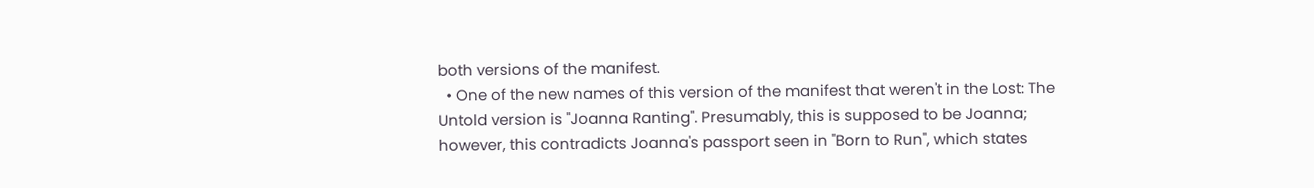both versions of the manifest.
  • One of the new names of this version of the manifest that weren't in the Lost: The Untold version is "Joanna Ranting". Presumably, this is supposed to be Joanna; however, this contradicts Joanna's passport seen in "Born to Run", which states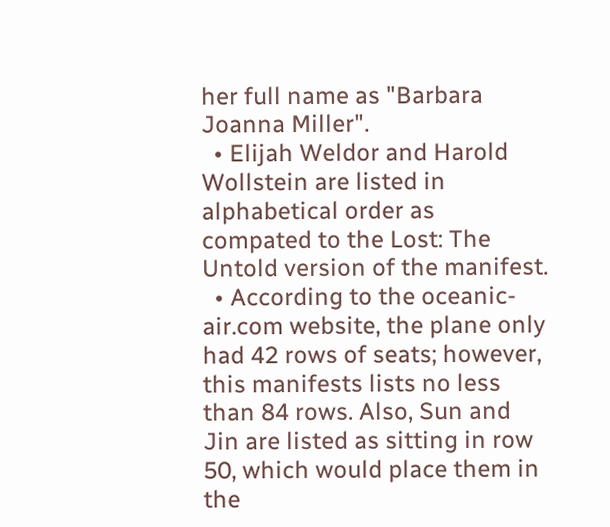her full name as "Barbara Joanna Miller".
  • Elijah Weldor and Harold Wollstein are listed in alphabetical order as compated to the Lost: The Untold version of the manifest.
  • According to the oceanic-air.com website, the plane only had 42 rows of seats; however, this manifests lists no less than 84 rows. Also, Sun and Jin are listed as sitting in row 50, which would place them in the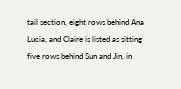tail section, eight rows behind Ana Lucia, and Claire is listed as sitting five rows behind Sun and Jin, in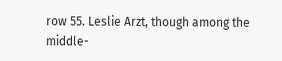row 55. Leslie Arzt, though among the middle-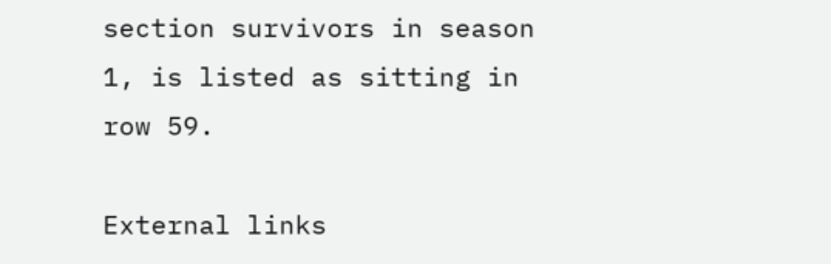section survivors in season 1, is listed as sitting in row 59.

External links